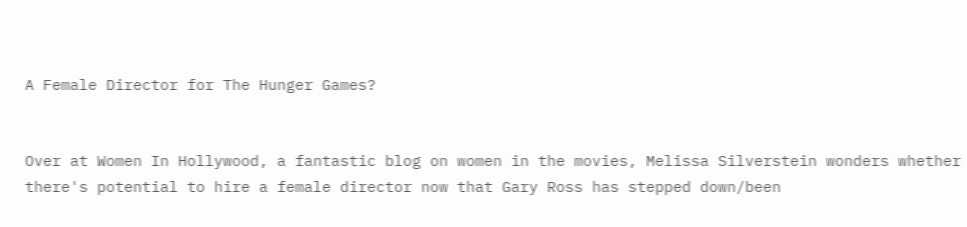A Female Director for The Hunger Games?


Over at Women In Hollywood, a fantastic blog on women in the movies, Melissa Silverstein wonders whether there's potential to hire a female director now that Gary Ross has stepped down/been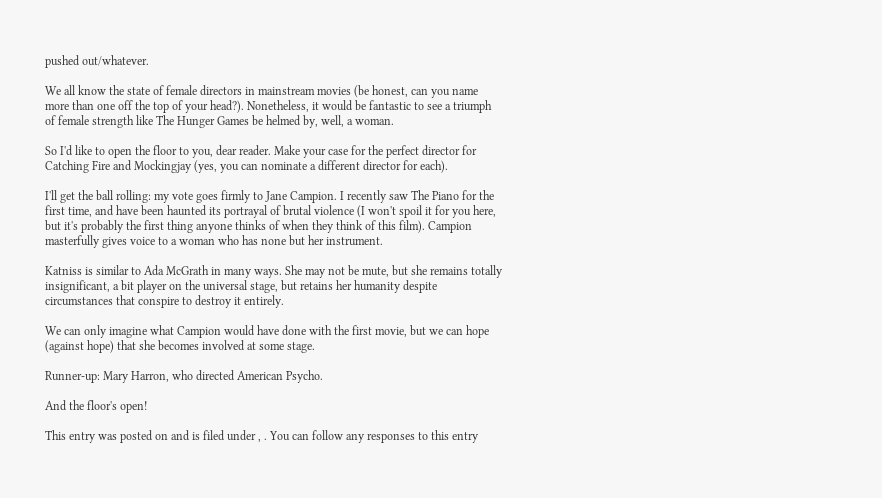pushed out/whatever.

We all know the state of female directors in mainstream movies (be honest, can you name more than one off the top of your head?). Nonetheless, it would be fantastic to see a triumph of female strength like The Hunger Games be helmed by, well, a woman.

So I'd like to open the floor to you, dear reader. Make your case for the perfect director for Catching Fire and Mockingjay (yes, you can nominate a different director for each).

I'll get the ball rolling: my vote goes firmly to Jane Campion. I recently saw The Piano for the first time, and have been haunted its portrayal of brutal violence (I won't spoil it for you here, but it's probably the first thing anyone thinks of when they think of this film). Campion masterfully gives voice to a woman who has none but her instrument.

Katniss is similar to Ada McGrath in many ways. She may not be mute, but she remains totally insignificant, a bit player on the universal stage, but retains her humanity despite circumstances that conspire to destroy it entirely.

We can only imagine what Campion would have done with the first movie, but we can hope (against hope) that she becomes involved at some stage.

Runner-up: Mary Harron, who directed American Psycho.

And the floor's open!

This entry was posted on and is filed under , . You can follow any responses to this entry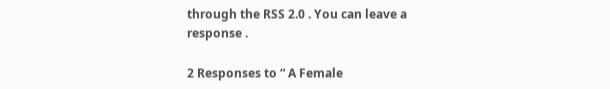through the RSS 2.0 . You can leave a response .

2 Responses to “ A Female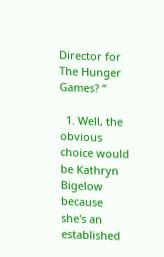Director for The Hunger Games? ”

  1. Well, the obvious choice would be Kathryn Bigelow because she's an established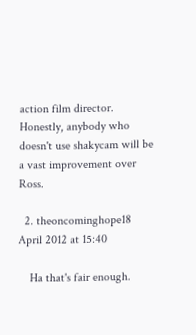action film director.  Honestly, anybody who doesn't use shakycam will be a vast improvement over Ross.

  2. theoncominghope18 April 2012 at 15:40

    Ha that's fair enough.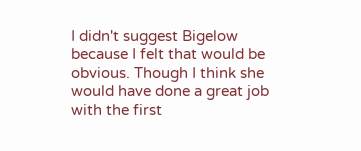I didn't suggest Bigelow because I felt that would be obvious. Though I think she would have done a great job with the first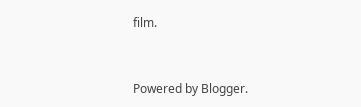film.


Powered by Blogger.